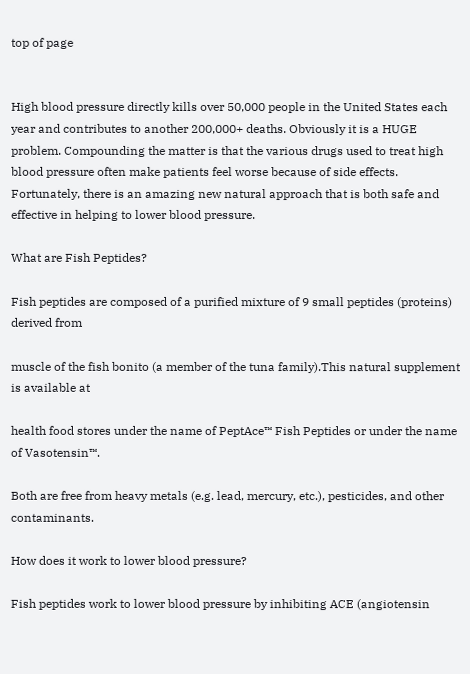top of page


High blood pressure directly kills over 50,000 people in the United States each year and contributes to another 200,000+ deaths. Obviously it is a HUGE problem. Compounding the matter is that the various drugs used to treat high blood pressure often make patients feel worse because of side effects. Fortunately, there is an amazing new natural approach that is both safe and effective in helping to lower blood pressure.

What are Fish Peptides?

Fish peptides are composed of a purified mixture of 9 small peptides (proteins) derived from

muscle of the fish bonito (a member of the tuna family).This natural supplement is available at

health food stores under the name of PeptAce™ Fish Peptides or under the name of Vasotensin™.

Both are free from heavy metals (e.g. lead, mercury, etc.), pesticides, and other contaminants.

How does it work to lower blood pressure?

Fish peptides work to lower blood pressure by inhibiting ACE (angiotensin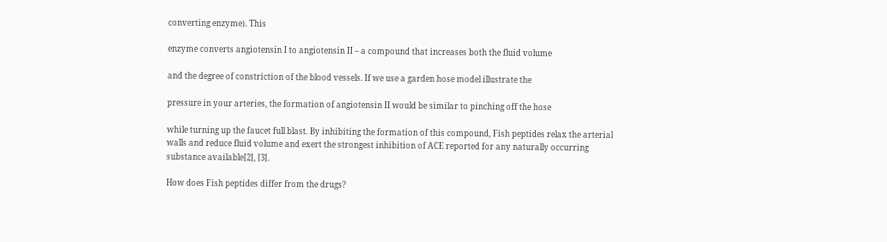converting enzyme). This

enzyme converts angiotensin I to angiotensin II – a compound that increases both the fluid volume

and the degree of constriction of the blood vessels. If we use a garden hose model illustrate the

pressure in your arteries, the formation of angiotensin II would be similar to pinching off the hose

while turning up the faucet full blast. By inhibiting the formation of this compound, Fish peptides relax the arterial walls and reduce fluid volume and exert the strongest inhibition of ACE reported for any naturally occurring substance available[2], [3].

How does Fish peptides differ from the drugs?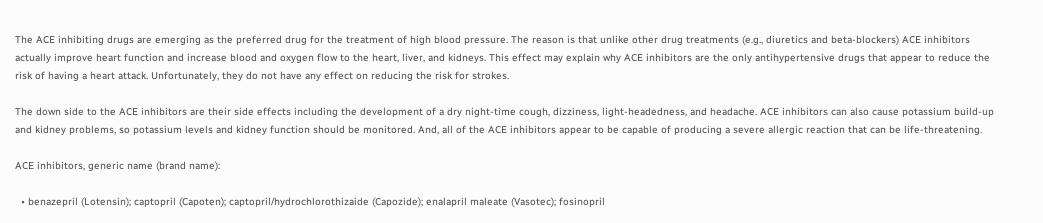The ACE inhibiting drugs are emerging as the preferred drug for the treatment of high blood pressure. The reason is that unlike other drug treatments (e.g., diuretics and beta-blockers) ACE inhibitors actually improve heart function and increase blood and oxygen flow to the heart, liver, and kidneys. This effect may explain why ACE inhibitors are the only antihypertensive drugs that appear to reduce the risk of having a heart attack. Unfortunately, they do not have any effect on reducing the risk for strokes.

The down side to the ACE inhibitors are their side effects including the development of a dry night-time cough, dizziness, light-headedness, and headache. ACE inhibitors can also cause potassium build-up and kidney problems, so potassium levels and kidney function should be monitored. And, all of the ACE inhibitors appear to be capable of producing a severe allergic reaction that can be life-threatening.

ACE inhibitors, generic name (brand name):

  • benazepril (Lotensin); captopril (Capoten); captopril/hydrochlorothizaide (Capozide); enalapril maleate (Vasotec); fosinopril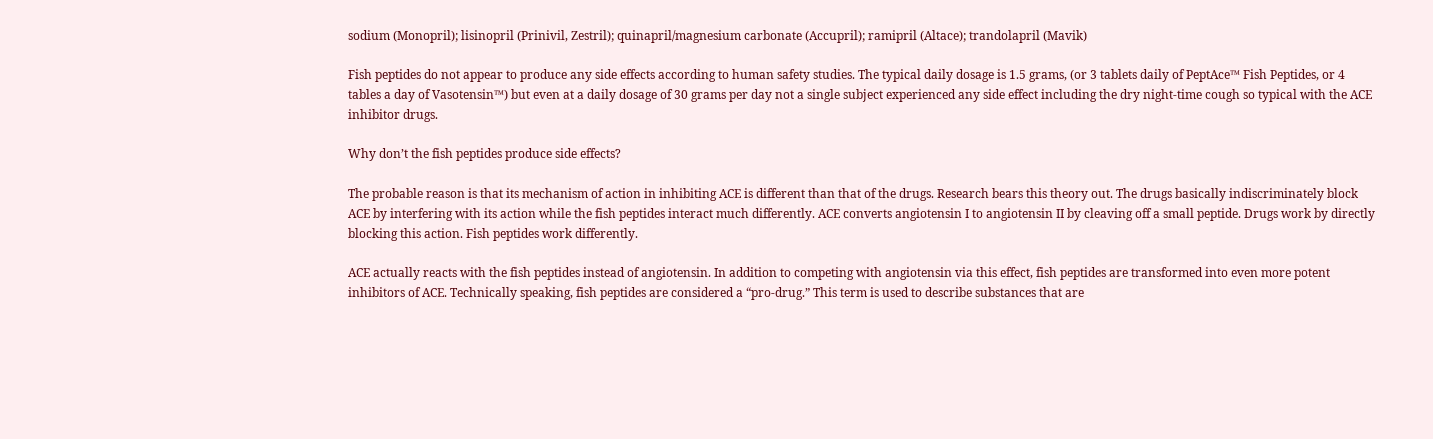sodium (Monopril); lisinopril (Prinivil, Zestril); quinapril/magnesium carbonate (Accupril); ramipril (Altace); trandolapril (Mavik)

Fish peptides do not appear to produce any side effects according to human safety studies. The typical daily dosage is 1.5 grams, (or 3 tablets daily of PeptAce™ Fish Peptides, or 4 tables a day of Vasotensin™) but even at a daily dosage of 30 grams per day not a single subject experienced any side effect including the dry night-time cough so typical with the ACE inhibitor drugs.

Why don’t the fish peptides produce side effects?

The probable reason is that its mechanism of action in inhibiting ACE is different than that of the drugs. Research bears this theory out. The drugs basically indiscriminately block ACE by interfering with its action while the fish peptides interact much differently. ACE converts angiotensin I to angiotensin II by cleaving off a small peptide. Drugs work by directly blocking this action. Fish peptides work differently.

ACE actually reacts with the fish peptides instead of angiotensin. In addition to competing with angiotensin via this effect, fish peptides are transformed into even more potent inhibitors of ACE. Technically speaking, fish peptides are considered a “pro-drug.” This term is used to describe substances that are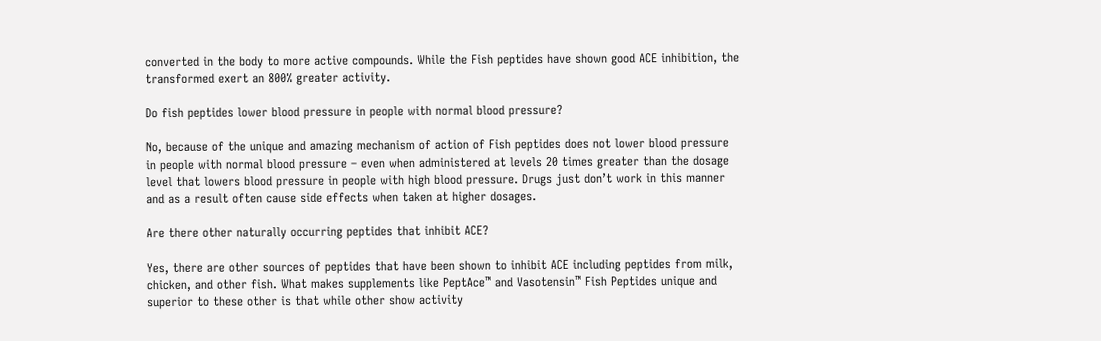converted in the body to more active compounds. While the Fish peptides have shown good ACE inhibition, the transformed exert an 800% greater activity.

Do fish peptides lower blood pressure in people with normal blood pressure?

No, because of the unique and amazing mechanism of action of Fish peptides does not lower blood pressure in people with normal blood pressure – even when administered at levels 20 times greater than the dosage level that lowers blood pressure in people with high blood pressure. Drugs just don’t work in this manner and as a result often cause side effects when taken at higher dosages.

Are there other naturally occurring peptides that inhibit ACE?

Yes, there are other sources of peptides that have been shown to inhibit ACE including peptides from milk, chicken, and other fish. What makes supplements like PeptAce™ and Vasotensin™ Fish Peptides unique and superior to these other is that while other show activity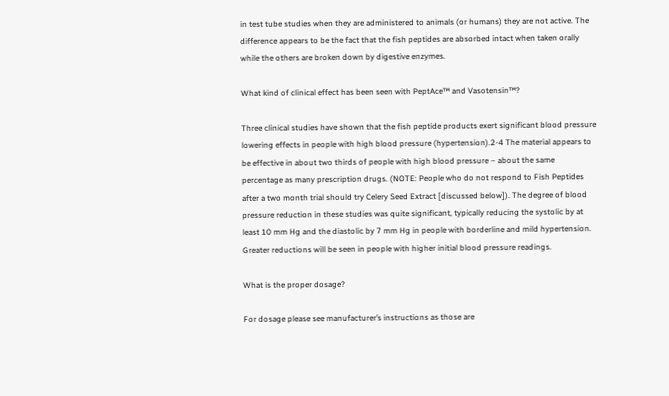in test tube studies when they are administered to animals (or humans) they are not active. The difference appears to be the fact that the fish peptides are absorbed intact when taken orally while the others are broken down by digestive enzymes.

What kind of clinical effect has been seen with PeptAce™ and Vasotensin™?

Three clinical studies have shown that the fish peptide products exert significant blood pressure lowering effects in people with high blood pressure (hypertension).2-4 The material appears to be effective in about two thirds of people with high blood pressure – about the same percentage as many prescription drugs. (NOTE: People who do not respond to Fish Peptides after a two month trial should try Celery Seed Extract [discussed below]). The degree of blood pressure reduction in these studies was quite significant, typically reducing the systolic by at least 10 mm Hg and the diastolic by 7 mm Hg in people with borderline and mild hypertension. Greater reductions will be seen in people with higher initial blood pressure readings.

What is the proper dosage?

For dosage please see manufacturer’s instructions as those are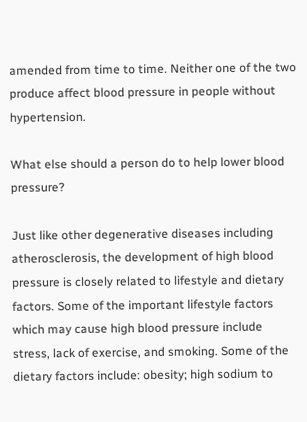amended from time to time. Neither one of the two produce affect blood pressure in people without hypertension.

What else should a person do to help lower blood pressure?

Just like other degenerative diseases including atherosclerosis, the development of high blood pressure is closely related to lifestyle and dietary factors. Some of the important lifestyle factors which may cause high blood pressure include stress, lack of exercise, and smoking. Some of the dietary factors include: obesity; high sodium to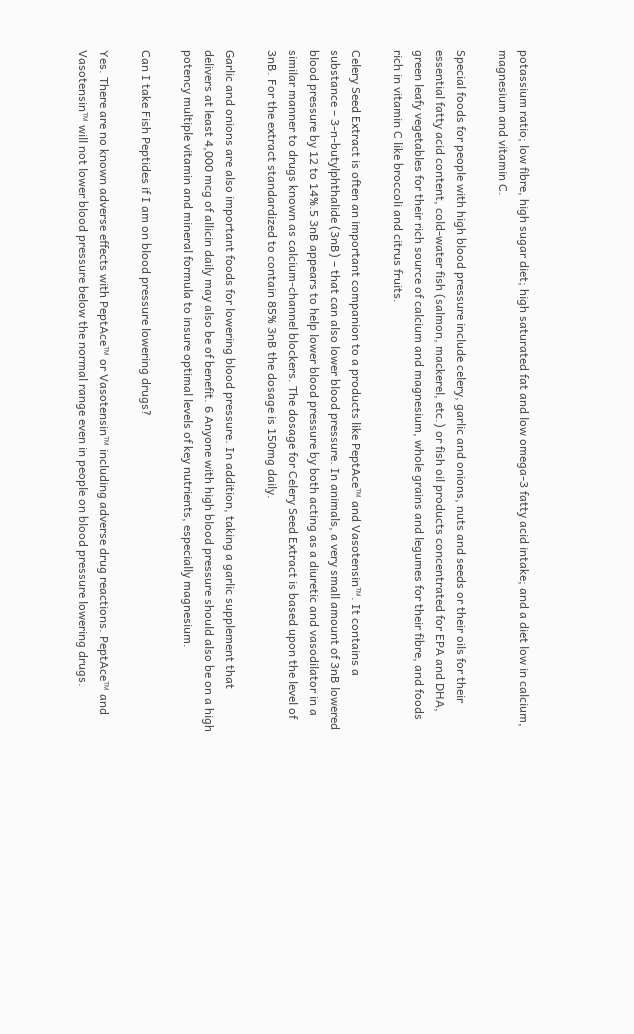potassium ratio; low fibre, high sugar diet; high saturated fat and low omega-3 fatty acid intake; and a diet low in calcium, magnesium and vitamin C.

Special foods for people with high blood pressure include celery, garlic and onions, nuts and seeds or their oils for their essential fatty acid content, cold-water fish (salmon, mackerel, etc.) or fish oil products concentrated for EPA and DHA, green leafy vegetables for their rich source of calcium and magnesium, whole grains and legumes for their fibre, and foods rich in vitamin C like broccoli and citrus fruits.

Celery Seed Extract is often an important companion to a products like PeptAce™ and Vasotensin™. It contains a substance – 3-n-butylphthalide (3nB) – that can also lower blood pressure. In animals, a very small amount of 3nB lowered blood pressure by 12 to 14%.5 3nB appears to help lower blood pressure by both acting as a diuretic and vasodilator in a similar manner to drugs known as calcium-channel blockers. The dosage for Celery Seed Extract is based upon the level of 3nB. For the extract standardized to contain 85% 3nB the dosage is 150mg daily.

Garlic and onions are also important foods for lowering blood pressure. In addition, taking a garlic supplement that delivers at least 4,000 mcg of allicin daily may also be of benefit. 6 Anyone with high blood pressure should also be on a high potency multiple vitamin and mineral formula to insure optimal levels of key nutrients, especially magnesium.

Can I take Fish Peptides if I am on blood pressure lowering drugs?

Yes. There are no known adverse effects with PeptAce™ or Vasotensin™ including adverse drug reactions. PeptAce™ and Vasotensin™ will not lower blood pressure below the normal range even in people on blood pressure lowering drugs.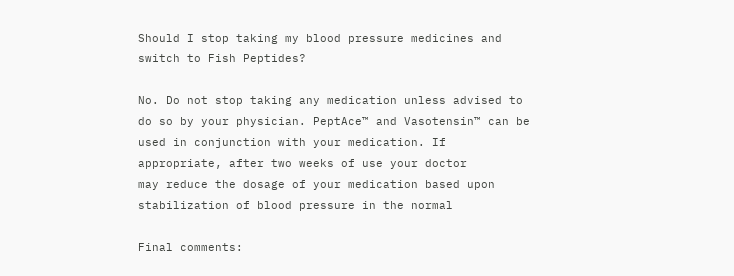Should I stop taking my blood pressure medicines and switch to Fish Peptides?

No. Do not stop taking any medication unless advised to do so by your physician. PeptAce™ and Vasotensin™ can be used in conjunction with your medication. If appropriate, after two weeks of use your doctor
may reduce the dosage of your medication based upon stabilization of blood pressure in the normal

Final comments: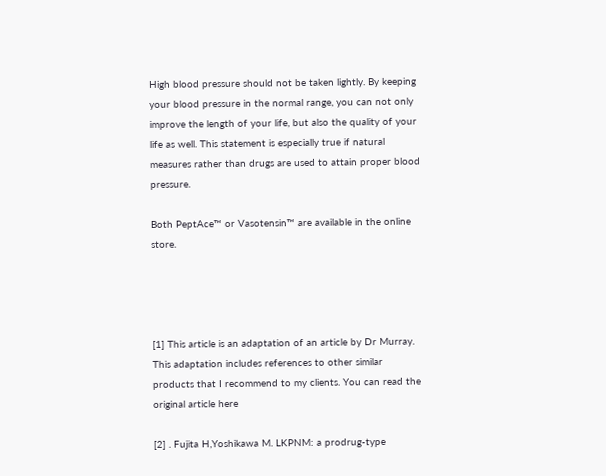High blood pressure should not be taken lightly. By keeping your blood pressure in the normal range, you can not only improve the length of your life, but also the quality of your life as well. This statement is especially true if natural measures rather than drugs are used to attain proper blood pressure.

Both PeptAce™ or Vasotensin™ are available in the online store.




[1] This article is an adaptation of an article by Dr Murray. This adaptation includes references to other similar products that I recommend to my clients. You can read the original article here

[2] . Fujita H,Yoshikawa M. LKPNM: a prodrug-type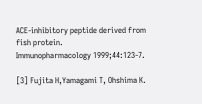ACE-inhibitory peptide derived from fish protein.
Immunopharmacology 1999;44:123-7.

[3] Fujita H,Yamagami T, Ohshima K.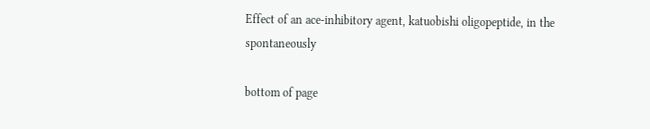Effect of an ace-inhibitory agent, katuobishi oligopeptide, in the spontaneously

bottom of page